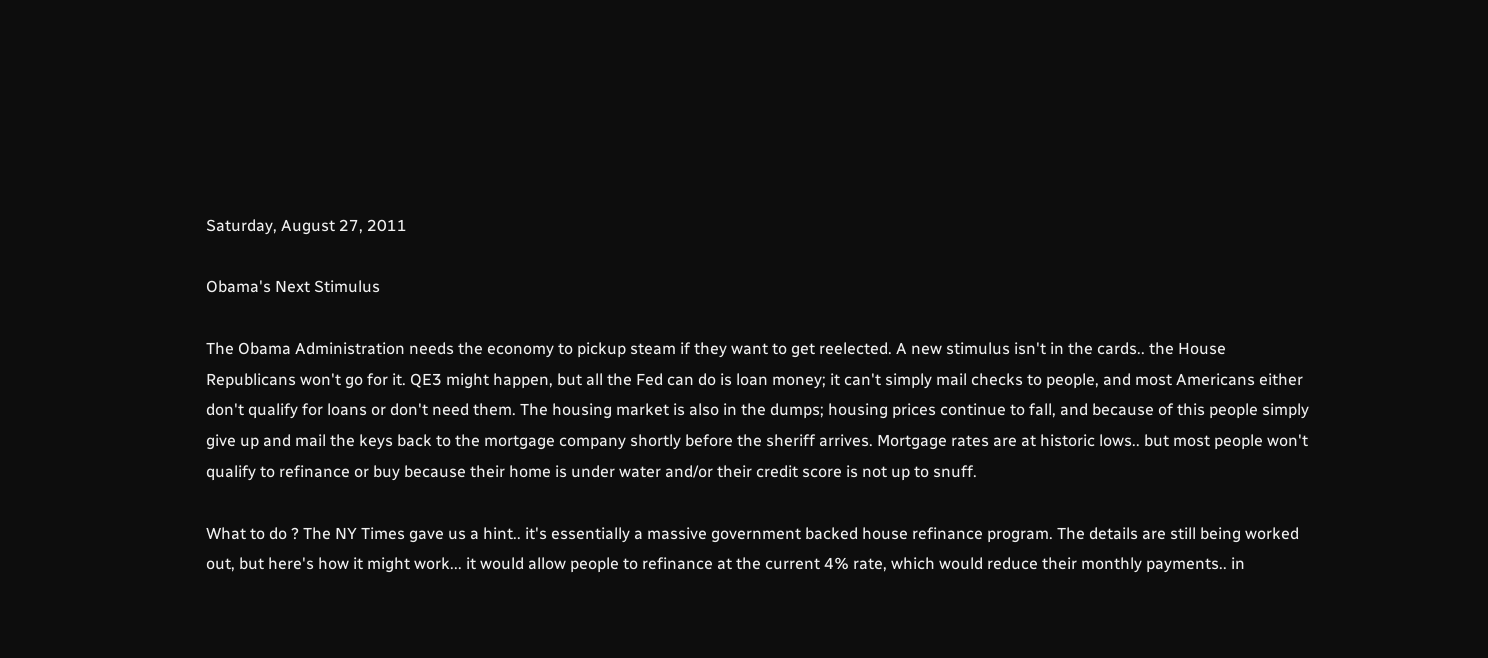Saturday, August 27, 2011

Obama's Next Stimulus

The Obama Administration needs the economy to pickup steam if they want to get reelected. A new stimulus isn't in the cards.. the House Republicans won't go for it. QE3 might happen, but all the Fed can do is loan money; it can't simply mail checks to people, and most Americans either don't qualify for loans or don't need them. The housing market is also in the dumps; housing prices continue to fall, and because of this people simply give up and mail the keys back to the mortgage company shortly before the sheriff arrives. Mortgage rates are at historic lows.. but most people won't qualify to refinance or buy because their home is under water and/or their credit score is not up to snuff.

What to do ? The NY Times gave us a hint.. it's essentially a massive government backed house refinance program. The details are still being worked out, but here's how it might work... it would allow people to refinance at the current 4% rate, which would reduce their monthly payments.. in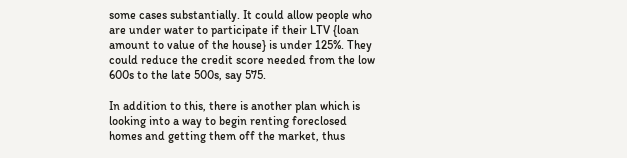some cases substantially. It could allow people who are under water to participate if their LTV {loan amount to value of the house} is under 125%. They could reduce the credit score needed from the low 600s to the late 500s, say 575.

In addition to this, there is another plan which is looking into a way to begin renting foreclosed homes and getting them off the market, thus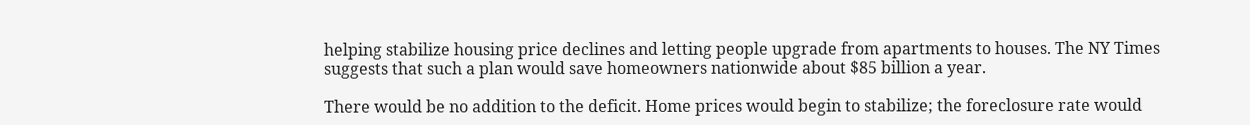helping stabilize housing price declines and letting people upgrade from apartments to houses. The NY Times suggests that such a plan would save homeowners nationwide about $85 billion a year.

There would be no addition to the deficit. Home prices would begin to stabilize; the foreclosure rate would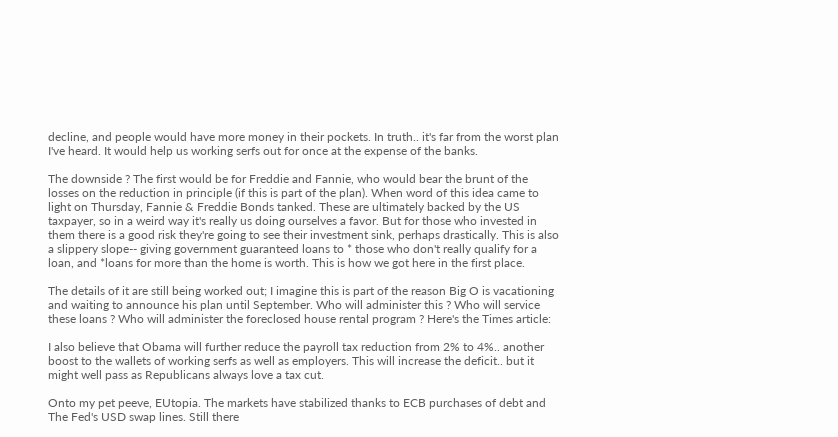decline, and people would have more money in their pockets. In truth.. it's far from the worst plan I've heard. It would help us working serfs out for once at the expense of the banks.

The downside ? The first would be for Freddie and Fannie, who would bear the brunt of the losses on the reduction in principle (if this is part of the plan). When word of this idea came to light on Thursday, Fannie & Freddie Bonds tanked. These are ultimately backed by the US taxpayer, so in a weird way it's really us doing ourselves a favor. But for those who invested in them there is a good risk they're going to see their investment sink, perhaps drastically. This is also a slippery slope-- giving government guaranteed loans to * those who don't really qualify for a loan, and *loans for more than the home is worth. This is how we got here in the first place.

The details of it are still being worked out; I imagine this is part of the reason Big O is vacationing and waiting to announce his plan until September. Who will administer this ? Who will service these loans ? Who will administer the foreclosed house rental program ? Here's the Times article:

I also believe that Obama will further reduce the payroll tax reduction from 2% to 4%.. another boost to the wallets of working serfs as well as employers. This will increase the deficit.. but it might well pass as Republicans always love a tax cut.

Onto my pet peeve, EUtopia. The markets have stabilized thanks to ECB purchases of debt and The Fed's USD swap lines. Still there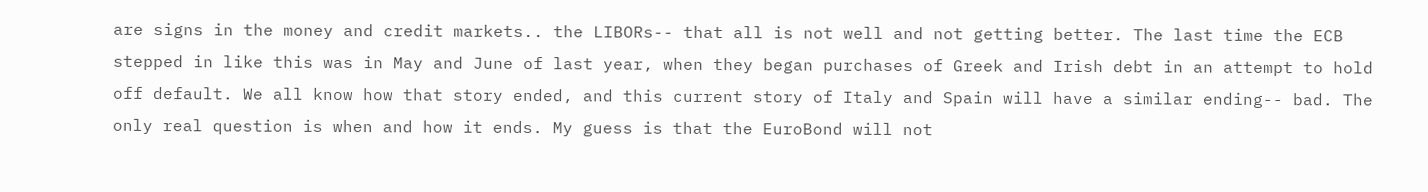are signs in the money and credit markets.. the LIBORs-- that all is not well and not getting better. The last time the ECB stepped in like this was in May and June of last year, when they began purchases of Greek and Irish debt in an attempt to hold off default. We all know how that story ended, and this current story of Italy and Spain will have a similar ending-- bad. The only real question is when and how it ends. My guess is that the EuroBond will not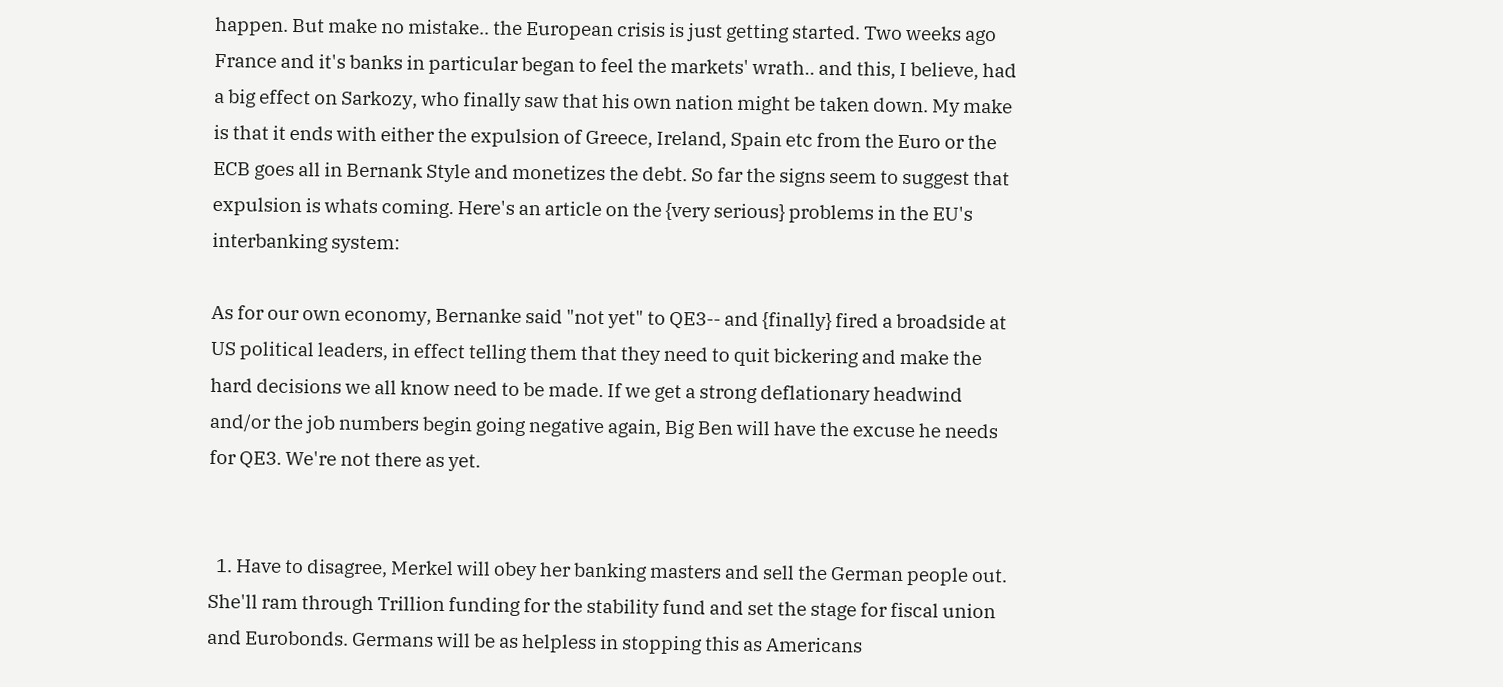happen. But make no mistake.. the European crisis is just getting started. Two weeks ago France and it's banks in particular began to feel the markets' wrath.. and this, I believe, had a big effect on Sarkozy, who finally saw that his own nation might be taken down. My make is that it ends with either the expulsion of Greece, Ireland, Spain etc from the Euro or the ECB goes all in Bernank Style and monetizes the debt. So far the signs seem to suggest that expulsion is whats coming. Here's an article on the {very serious} problems in the EU's interbanking system:

As for our own economy, Bernanke said "not yet" to QE3-- and {finally} fired a broadside at US political leaders, in effect telling them that they need to quit bickering and make the hard decisions we all know need to be made. If we get a strong deflationary headwind and/or the job numbers begin going negative again, Big Ben will have the excuse he needs for QE3. We're not there as yet.


  1. Have to disagree, Merkel will obey her banking masters and sell the German people out. She'll ram through Trillion funding for the stability fund and set the stage for fiscal union and Eurobonds. Germans will be as helpless in stopping this as Americans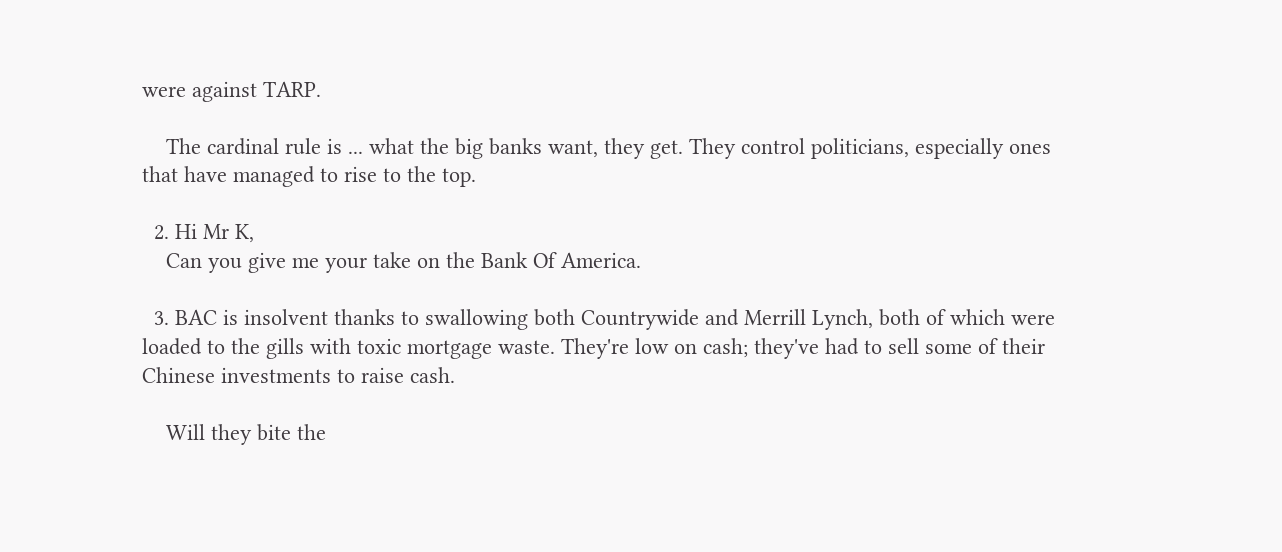were against TARP.

    The cardinal rule is ... what the big banks want, they get. They control politicians, especially ones that have managed to rise to the top.

  2. Hi Mr K,
    Can you give me your take on the Bank Of America.

  3. BAC is insolvent thanks to swallowing both Countrywide and Merrill Lynch, both of which were loaded to the gills with toxic mortgage waste. They're low on cash; they've had to sell some of their Chinese investments to raise cash.

    Will they bite the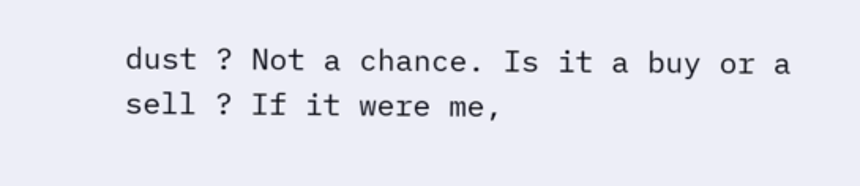dust ? Not a chance. Is it a buy or a sell ? If it were me,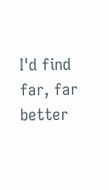I'd find far, far better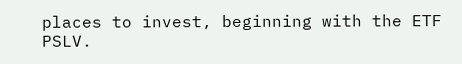places to invest, beginning with the ETF PSLV.